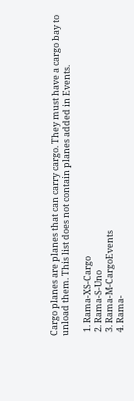Cargo planes are planes that can carry cargo. They must have a cargo bay to unload them. This list does not contain planes added in Events.

  1. Rama-XS-Cargo
  2. Rama-S-Uno
  3. Rama-M-CargoEvents
  4. Rama-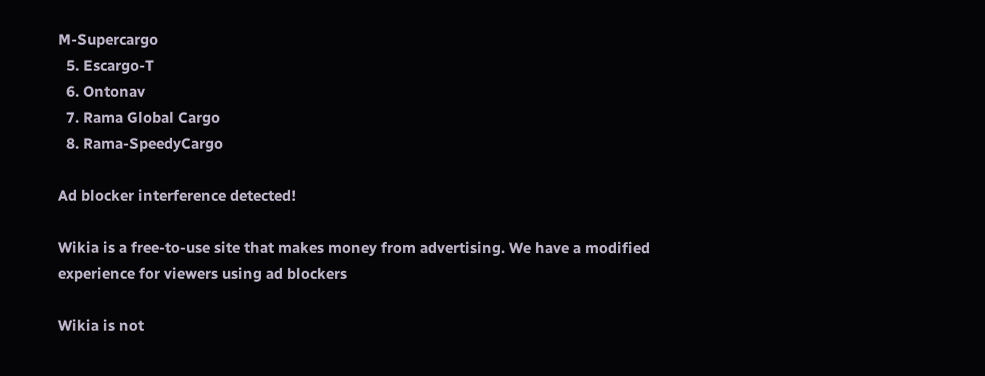M-Supercargo
  5. Escargo-T
  6. Ontonav
  7. Rama Global Cargo
  8. Rama-SpeedyCargo

Ad blocker interference detected!

Wikia is a free-to-use site that makes money from advertising. We have a modified experience for viewers using ad blockers

Wikia is not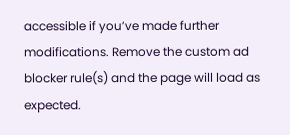accessible if you’ve made further modifications. Remove the custom ad blocker rule(s) and the page will load as expected.